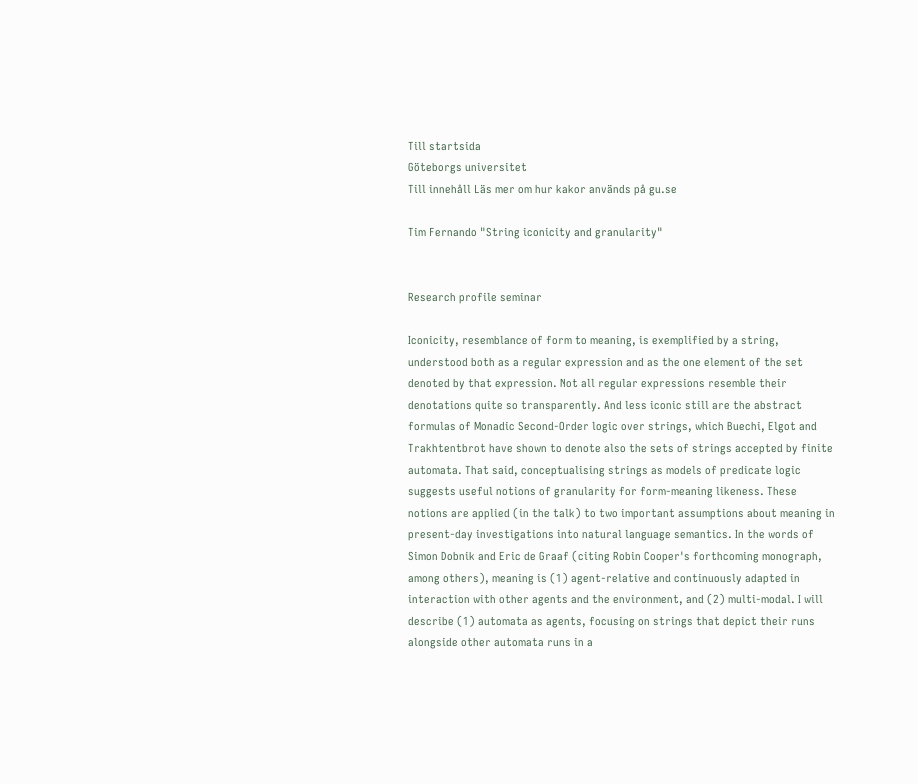Till startsida
Göteborgs universitet
Till innehåll Läs mer om hur kakor används på gu.se

Tim Fernando "String iconicity and granularity"


Research profile seminar

Iconicity, resemblance of form to meaning, is exemplified by a string, understood both as a regular expression and as the one element of the set denoted by that expression. Not all regular expressions resemble their denotations quite so transparently. And less iconic still are the abstract formulas of Monadic Second-Order logic over strings, which Buechi, Elgot and Trakhtentbrot have shown to denote also the sets of strings accepted by finite automata. That said, conceptualising strings as models of predicate logic suggests useful notions of granularity for form-meaning likeness. These notions are applied (in the talk) to two important assumptions about meaning in present-day investigations into natural language semantics. In the words of Simon Dobnik and Eric de Graaf (citing Robin Cooper's forthcoming monograph, among others), meaning is (1) agent-relative and continuously adapted in interaction with other agents and the environment, and (2) multi-modal. I will describe (1) automata as agents, focusing on strings that depict their runs alongside other automata runs in a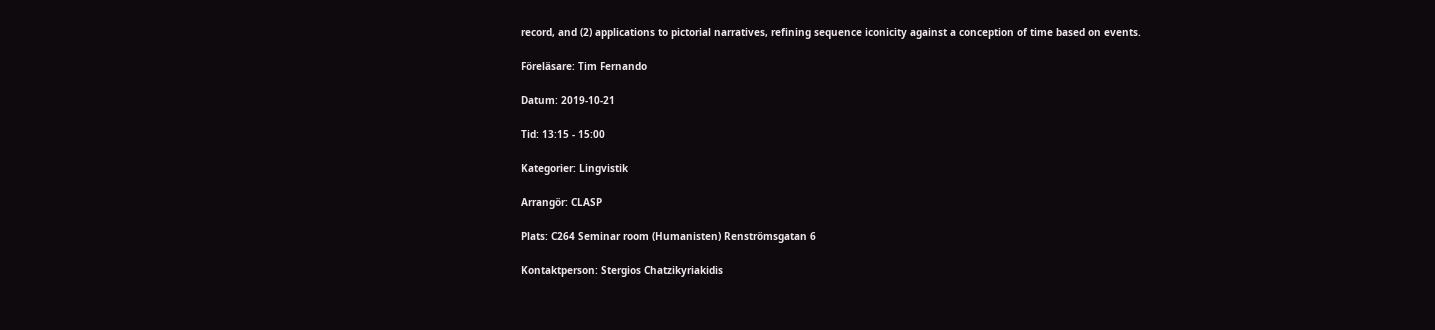record, and (2) applications to pictorial narratives, refining sequence iconicity against a conception of time based on events.

Föreläsare: Tim Fernando

Datum: 2019-10-21

Tid: 13:15 - 15:00

Kategorier: Lingvistik

Arrangör: CLASP

Plats: C264 Seminar room (Humanisten) Renströmsgatan 6

Kontaktperson: Stergios Chatzikyriakidis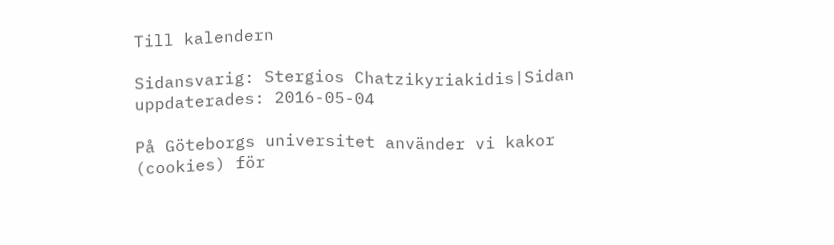Till kalendern

Sidansvarig: Stergios Chatzikyriakidis|Sidan uppdaterades: 2016-05-04

På Göteborgs universitet använder vi kakor (cookies) för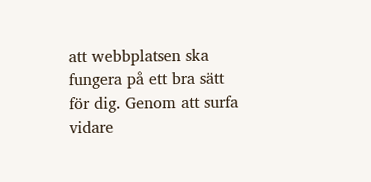att webbplatsen ska fungera på ett bra sätt för dig. Genom att surfa vidare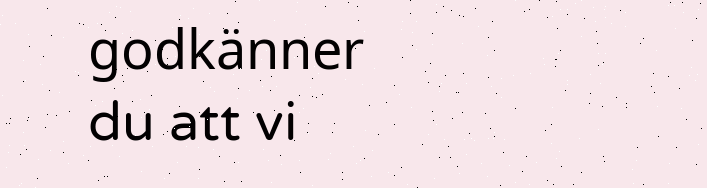godkänner du att vi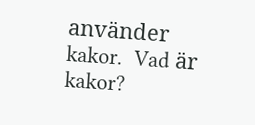använder kakor.  Vad är kakor?